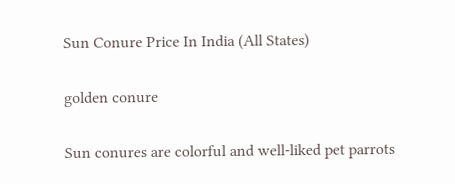Sun Conure Price In India (All States)

golden conure

Sun conures are colorful and well-liked pet parrots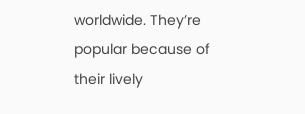worldwide. They’re popular because of their lively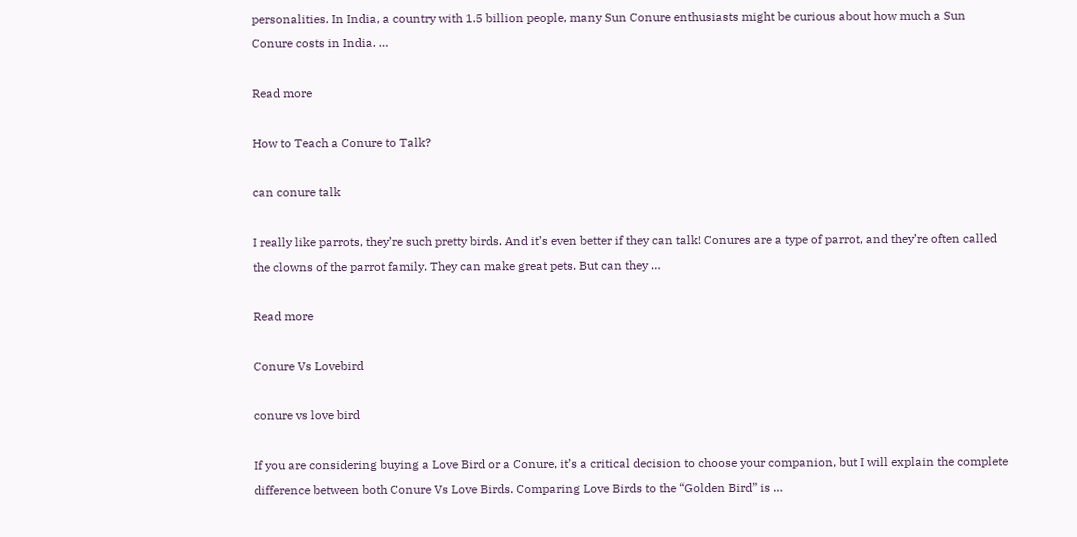personalities. In India, a country with 1.5 billion people, many Sun Conure enthusiasts might be curious about how much a Sun Conure costs in India. …

Read more

How to Teach a Conure to Talk?

can conure talk

I really like parrots, they’re such pretty birds. And it’s even better if they can talk! Conures are a type of parrot, and they’re often called the clowns of the parrot family. They can make great pets. But can they …

Read more

Conure Vs Lovebird

conure vs love bird

If you are considering buying a Love Bird or a Conure, it’s a critical decision to choose your companion, but I will explain the complete difference between both Conure Vs Love Birds. Comparing Love Birds to the “Golden Bird” is …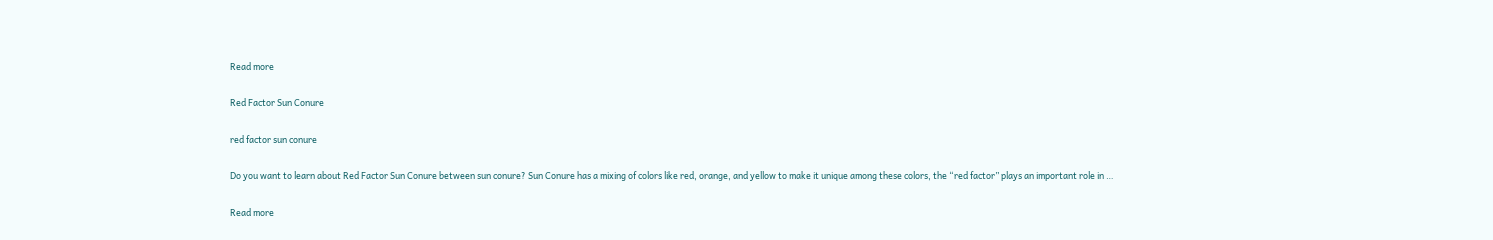Read more

Red Factor Sun Conure

red factor sun conure

Do you want to learn about Red Factor Sun Conure between sun conure? Sun Conure has a mixing of colors like red, orange, and yellow to make it unique among these colors, the “red factor” plays an important role in …

Read more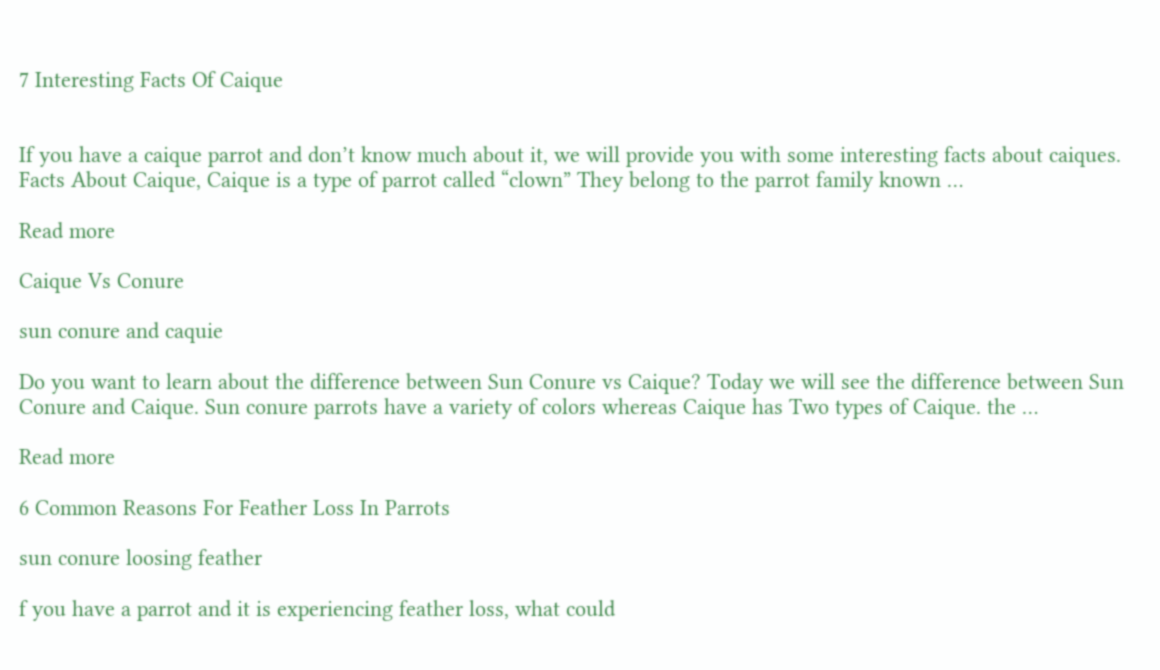7 Interesting Facts Of Caique


If you have a caique parrot and don’t know much about it, we will provide you with some interesting facts about caiques. Facts About Caique, Caique is a type of parrot called “clown” They belong to the parrot family known …

Read more

Caique Vs Conure

sun conure and caquie

Do you want to learn about the difference between Sun Conure vs Caique? Today we will see the difference between Sun Conure and Caique. Sun conure parrots have a variety of colors whereas Caique has Two types of Caique. the …

Read more

6 Common Reasons For Feather Loss In Parrots

sun conure loosing feather

f you have a parrot and it is experiencing feather loss, what could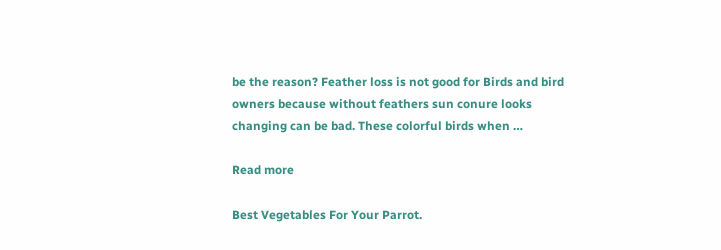be the reason? Feather loss is not good for Birds and bird owners because without feathers sun conure looks changing can be bad. These colorful birds when …

Read more

Best Vegetables For Your Parrot.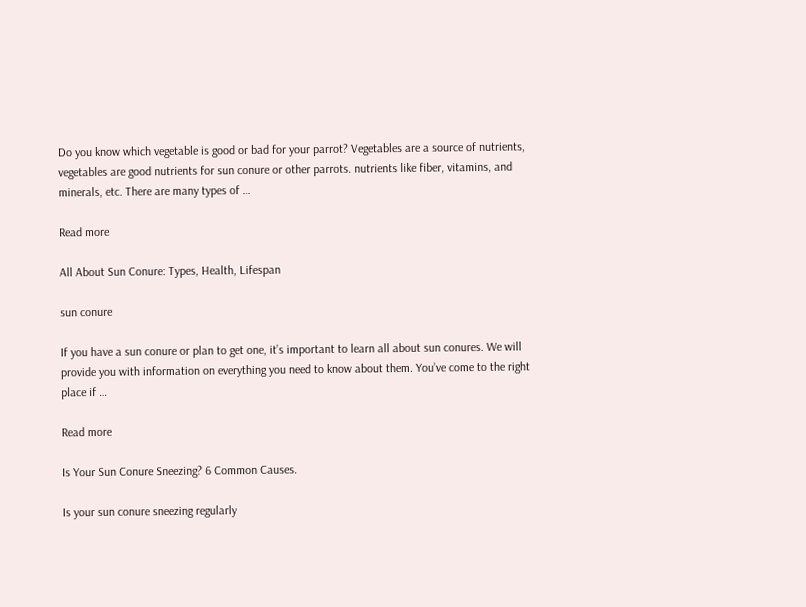Do you know which vegetable is good or bad for your parrot? Vegetables are a source of nutrients, vegetables are good nutrients for sun conure or other parrots. nutrients like fiber, vitamins, and minerals, etc. There are many types of …

Read more

All About Sun Conure: Types, Health, Lifespan

sun conure

If you have a sun conure or plan to get one, it’s important to learn all about sun conures. We will provide you with information on everything you need to know about them. You’ve come to the right place if …

Read more

Is Your Sun Conure Sneezing? 6 Common Causes.

Is your sun conure sneezing regularly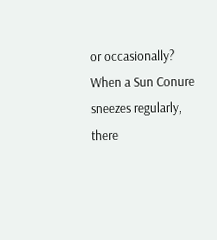or occasionally? When a Sun Conure sneezes regularly, there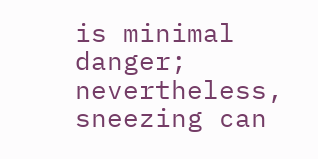is minimal danger; nevertheless, sneezing can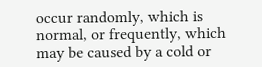occur randomly, which is normal, or frequently, which may be caused by a cold or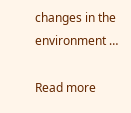changes in the environment …

Read more